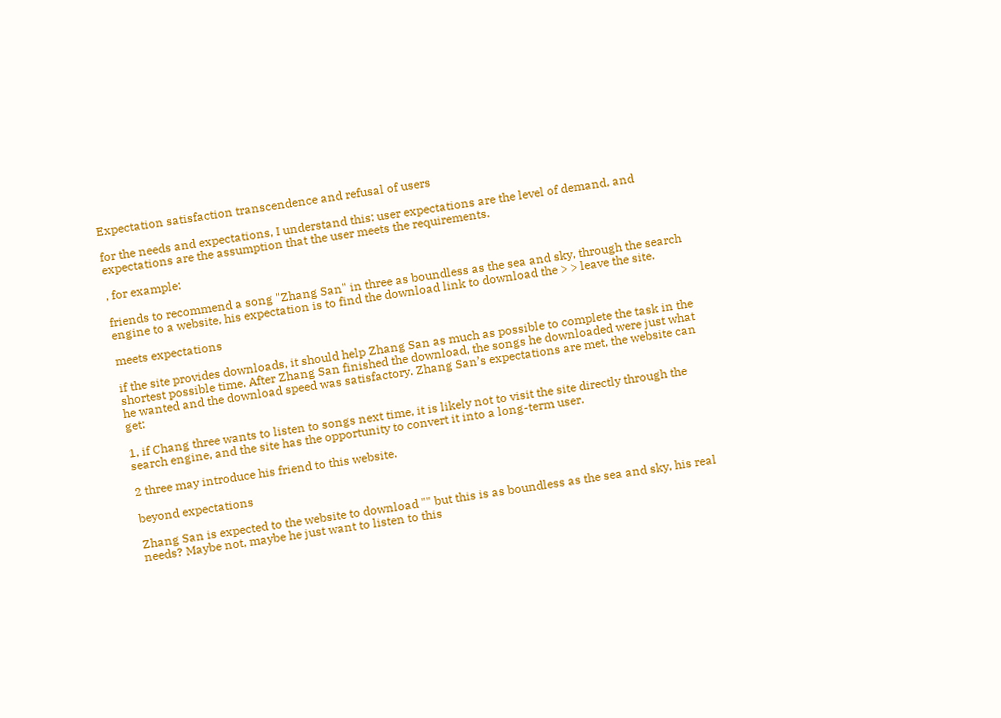Expectation satisfaction transcendence and refusal of users

for the needs and expectations, I understand this: user expectations are the level of demand, and expectations are the assumption that the user meets the requirements.

, for example:

friends to recommend a song "Zhang San" in three as boundless as the sea and sky, through the search engine to a website, his expectation is to find the download link to download the > > leave the site.

meets expectations

if the site provides downloads, it should help Zhang San as much as possible to complete the task in the shortest possible time. After Zhang San finished the download, the songs he downloaded were just what he wanted and the download speed was satisfactory. Zhang San’s expectations are met, the website can get:

1, if Chang three wants to listen to songs next time, it is likely not to visit the site directly through the search engine, and the site has the opportunity to convert it into a long-term user.

2 three may introduce his friend to this website.

beyond expectations

Zhang San is expected to the website to download "" but this is as boundless as the sea and sky, his real needs? Maybe not, maybe he just want to listen to this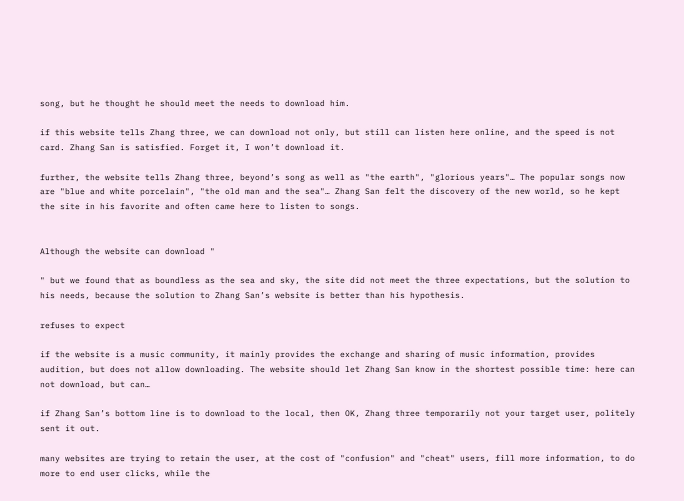song, but he thought he should meet the needs to download him.

if this website tells Zhang three, we can download not only, but still can listen here online, and the speed is not card. Zhang San is satisfied. Forget it, I won’t download it.

further, the website tells Zhang three, beyond’s song as well as "the earth", "glorious years"… The popular songs now are "blue and white porcelain", "the old man and the sea"… Zhang San felt the discovery of the new world, so he kept the site in his favorite and often came here to listen to songs.


Although the website can download "

" but we found that as boundless as the sea and sky, the site did not meet the three expectations, but the solution to his needs, because the solution to Zhang San’s website is better than his hypothesis.

refuses to expect

if the website is a music community, it mainly provides the exchange and sharing of music information, provides audition, but does not allow downloading. The website should let Zhang San know in the shortest possible time: here can not download, but can…

if Zhang San’s bottom line is to download to the local, then OK, Zhang three temporarily not your target user, politely sent it out.

many websites are trying to retain the user, at the cost of "confusion" and "cheat" users, fill more information, to do more to end user clicks, while the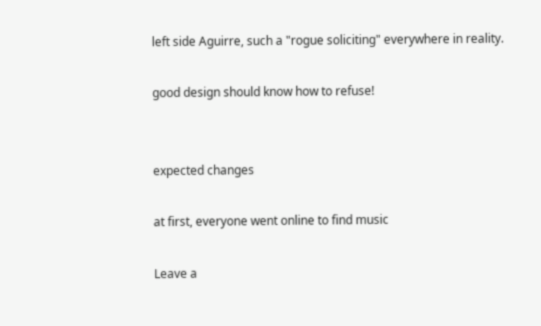left side Aguirre, such a "rogue soliciting" everywhere in reality.

good design should know how to refuse!


expected changes

at first, everyone went online to find music

Leave a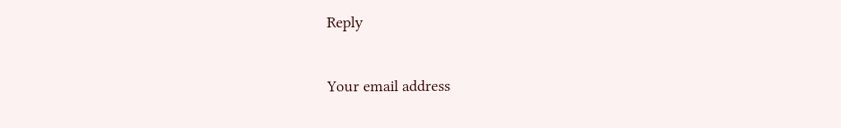Reply

Your email address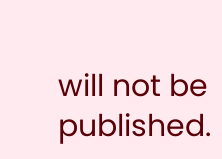will not be published.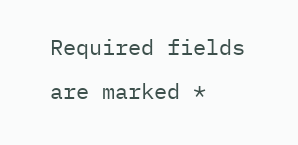Required fields are marked *